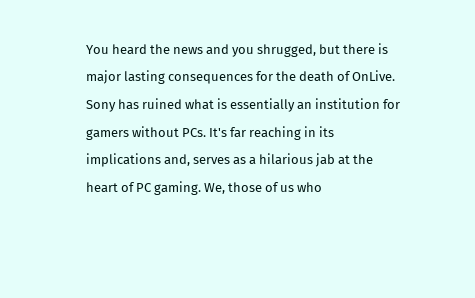You heard the news and you shrugged, but there is major lasting consequences for the death of OnLive. Sony has ruined what is essentially an institution for gamers without PCs. It's far reaching in its implications and, serves as a hilarious jab at the heart of PC gaming. We, those of us who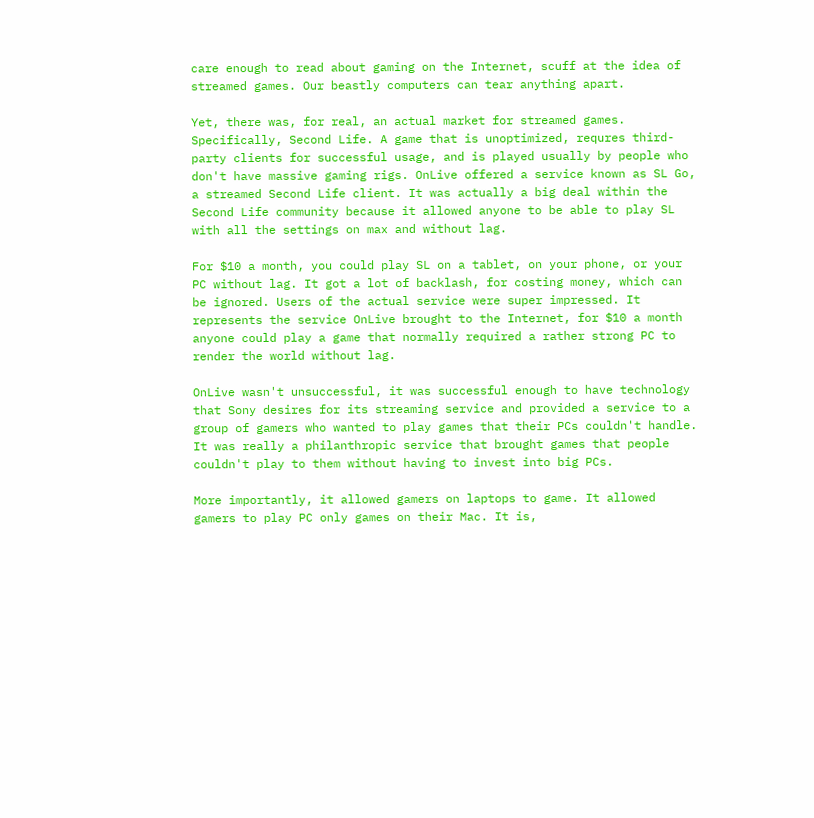care enough to read about gaming on the Internet, scuff at the idea of streamed games. Our beastly computers can tear anything apart.

Yet, there was, for real, an actual market for streamed games. Specifically, Second Life. A game that is unoptimized, requres third-party clients for successful usage, and is played usually by people who don't have massive gaming rigs. OnLive offered a service known as SL Go, a streamed Second Life client. It was actually a big deal within the Second Life community because it allowed anyone to be able to play SL with all the settings on max and without lag.

For $10 a month, you could play SL on a tablet, on your phone, or your PC without lag. It got a lot of backlash, for costing money, which can be ignored. Users of the actual service were super impressed. It represents the service OnLive brought to the Internet, for $10 a month anyone could play a game that normally required a rather strong PC to render the world without lag.

OnLive wasn't unsuccessful, it was successful enough to have technology that Sony desires for its streaming service and provided a service to a group of gamers who wanted to play games that their PCs couldn't handle. It was really a philanthropic service that brought games that people couldn't play to them without having to invest into big PCs.

More importantly, it allowed gamers on laptops to game. It allowed gamers to play PC only games on their Mac. It is,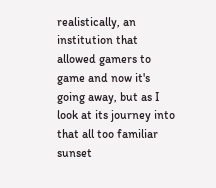realistically, an institution that allowed gamers to game and now it's going away, but as I look at its journey into that all too familiar sunset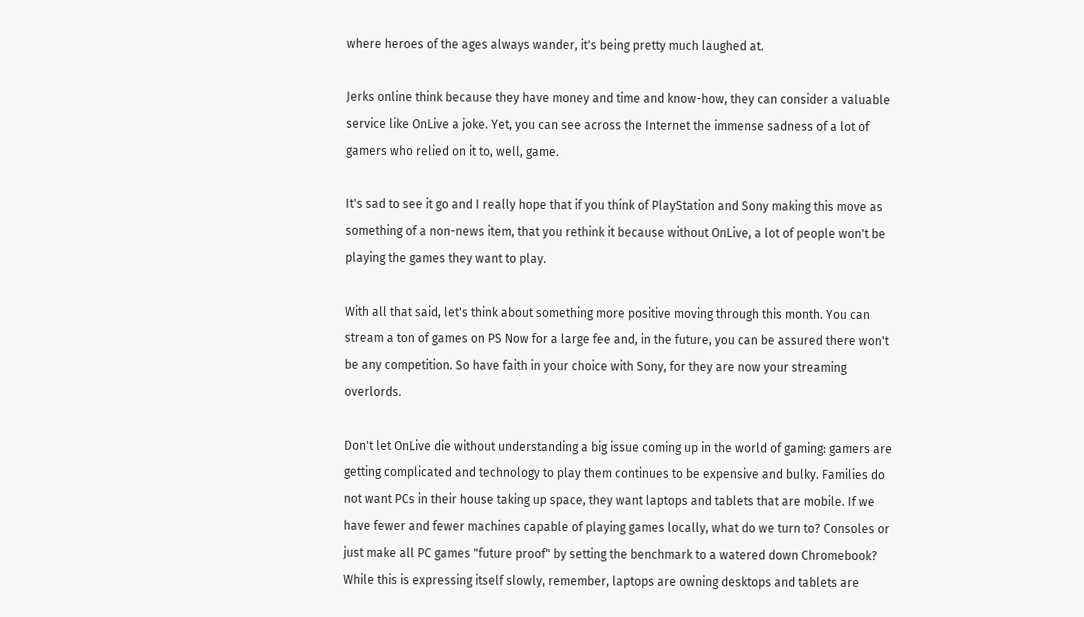where heroes of the ages always wander, it's being pretty much laughed at.

Jerks online think because they have money and time and know-how, they can consider a valuable service like OnLive a joke. Yet, you can see across the Internet the immense sadness of a lot of gamers who relied on it to, well, game.

It's sad to see it go and I really hope that if you think of PlayStation and Sony making this move as something of a non-news item, that you rethink it because without OnLive, a lot of people won't be playing the games they want to play.

With all that said, let's think about something more positive moving through this month. You can stream a ton of games on PS Now for a large fee and, in the future, you can be assured there won't be any competition. So have faith in your choice with Sony, for they are now your streaming overlords.

Don't let OnLive die without understanding a big issue coming up in the world of gaming: gamers are getting complicated and technology to play them continues to be expensive and bulky. Families do not want PCs in their house taking up space, they want laptops and tablets that are mobile. If we have fewer and fewer machines capable of playing games locally, what do we turn to? Consoles or just make all PC games "future proof" by setting the benchmark to a watered down Chromebook? While this is expressing itself slowly, remember, laptops are owning desktops and tablets are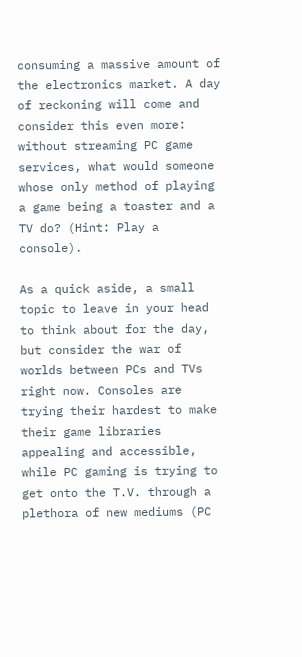consuming a massive amount of the electronics market. A day of reckoning will come and consider this even more: without streaming PC game services, what would someone whose only method of playing a game being a toaster and a TV do? (Hint: Play a console).

As a quick aside, a small topic to leave in your head to think about for the day, but consider the war of worlds between PCs and TVs right now. Consoles are trying their hardest to make their game libraries appealing and accessible, while PC gaming is trying to get onto the T.V. through a plethora of new mediums (PC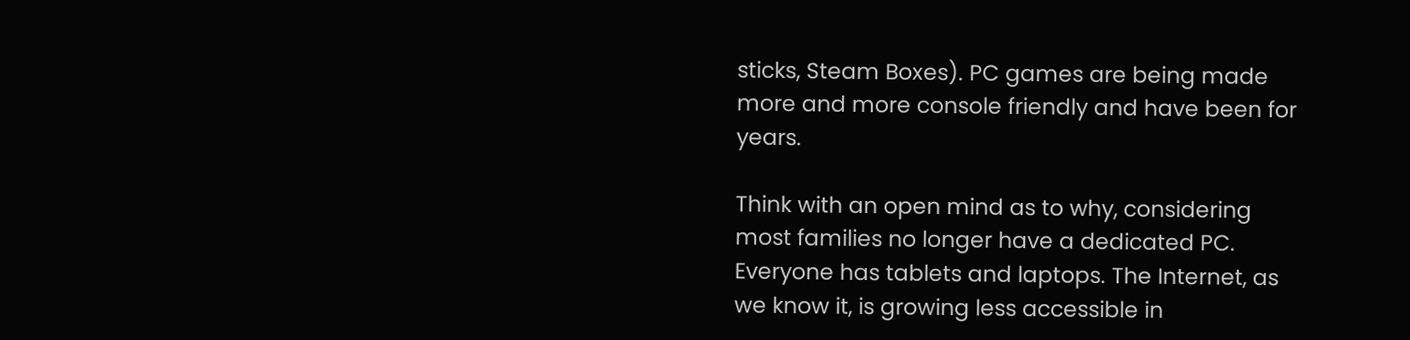sticks, Steam Boxes). PC games are being made more and more console friendly and have been for years.

Think with an open mind as to why, considering most families no longer have a dedicated PC. Everyone has tablets and laptops. The Internet, as we know it, is growing less accessible in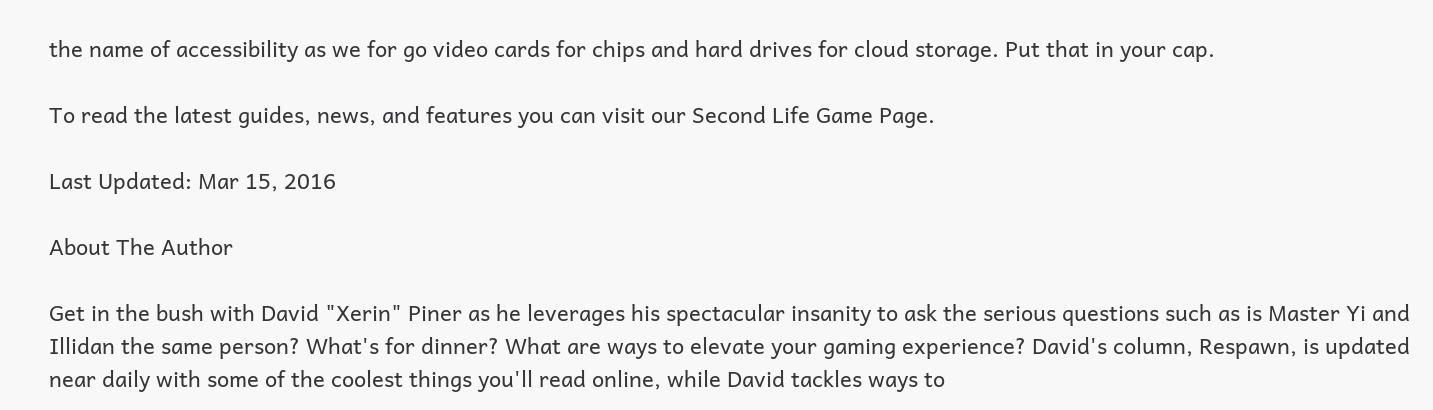the name of accessibility as we for go video cards for chips and hard drives for cloud storage. Put that in your cap.

To read the latest guides, news, and features you can visit our Second Life Game Page.

Last Updated: Mar 15, 2016

About The Author

Get in the bush with David "Xerin" Piner as he leverages his spectacular insanity to ask the serious questions such as is Master Yi and Illidan the same person? What's for dinner? What are ways to elevate your gaming experience? David's column, Respawn, is updated near daily with some of the coolest things you'll read online, while David tackles ways to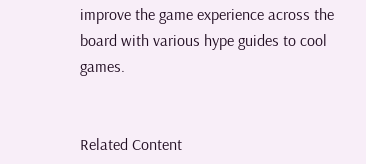improve the game experience across the board with various hype guides to cool games.


Related Content